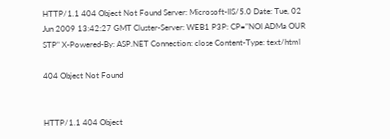HTTP/1.1 404 Object Not Found Server: Microsoft-IIS/5.0 Date: Tue, 02 Jun 2009 13:42:27 GMT Cluster-Server: WEB1 P3P: CP="NOI ADMa OUR STP" X-Powered-By: ASP.NET Connection: close Content-Type: text/html

404 Object Not Found


HTTP/1.1 404 Object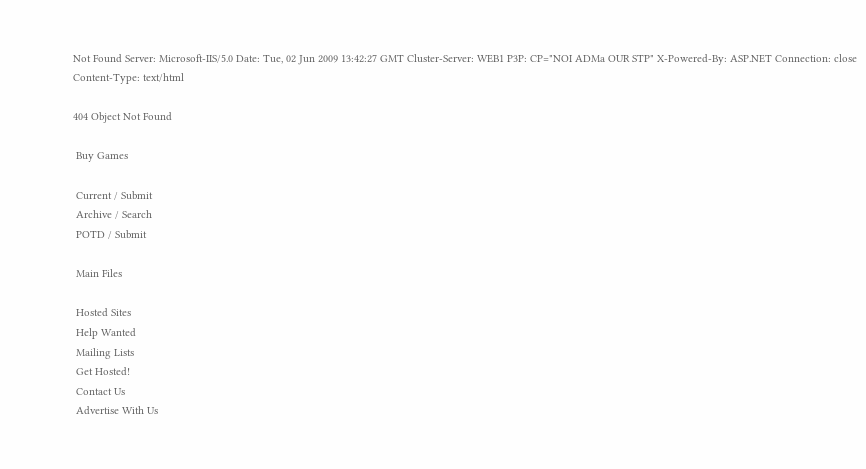Not Found Server: Microsoft-IIS/5.0 Date: Tue, 02 Jun 2009 13:42:27 GMT Cluster-Server: WEB1 P3P: CP="NOI ADMa OUR STP" X-Powered-By: ASP.NET Connection: close Content-Type: text/html

404 Object Not Found

 Buy Games

 Current / Submit
 Archive / Search
 POTD / Submit

 Main Files

 Hosted Sites
 Help Wanted
 Mailing Lists
 Get Hosted!
 Contact Us
 Advertise With Us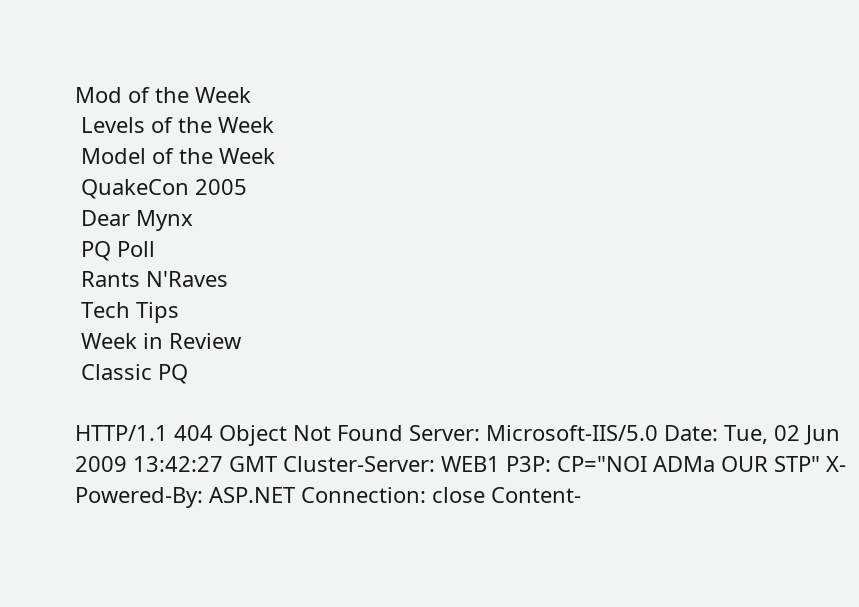Mod of the Week
 Levels of the Week
 Model of the Week
 QuakeCon 2005
 Dear Mynx
 PQ Poll
 Rants N'Raves
 Tech Tips
 Week in Review
 Classic PQ

HTTP/1.1 404 Object Not Found Server: Microsoft-IIS/5.0 Date: Tue, 02 Jun 2009 13:42:27 GMT Cluster-Server: WEB1 P3P: CP="NOI ADMa OUR STP" X-Powered-By: ASP.NET Connection: close Content-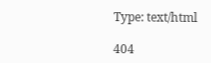Type: text/html

404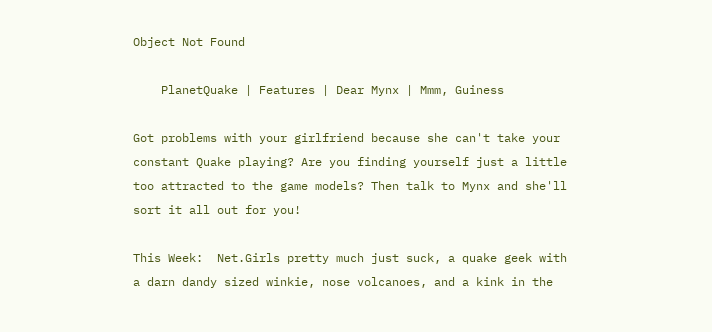Object Not Found

    PlanetQuake | Features | Dear Mynx | Mmm, Guiness

Got problems with your girlfriend because she can't take your constant Quake playing? Are you finding yourself just a little too attracted to the game models? Then talk to Mynx and she'll sort it all out for you!

This Week:  Net.Girls pretty much just suck, a quake geek with a darn dandy sized winkie, nose volcanoes, and a kink in the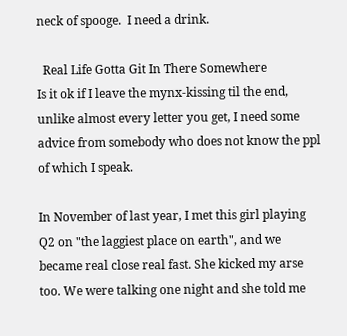neck of spooge.  I need a drink.

  Real Life Gotta Git In There Somewhere
Is it ok if I leave the mynx-kissing til the end, unlike almost every letter you get, I need some advice from somebody who does not know the ppl of which I speak.

In November of last year, I met this girl playing Q2 on "the laggiest place on earth", and we became real close real fast. She kicked my arse too. We were talking one night and she told me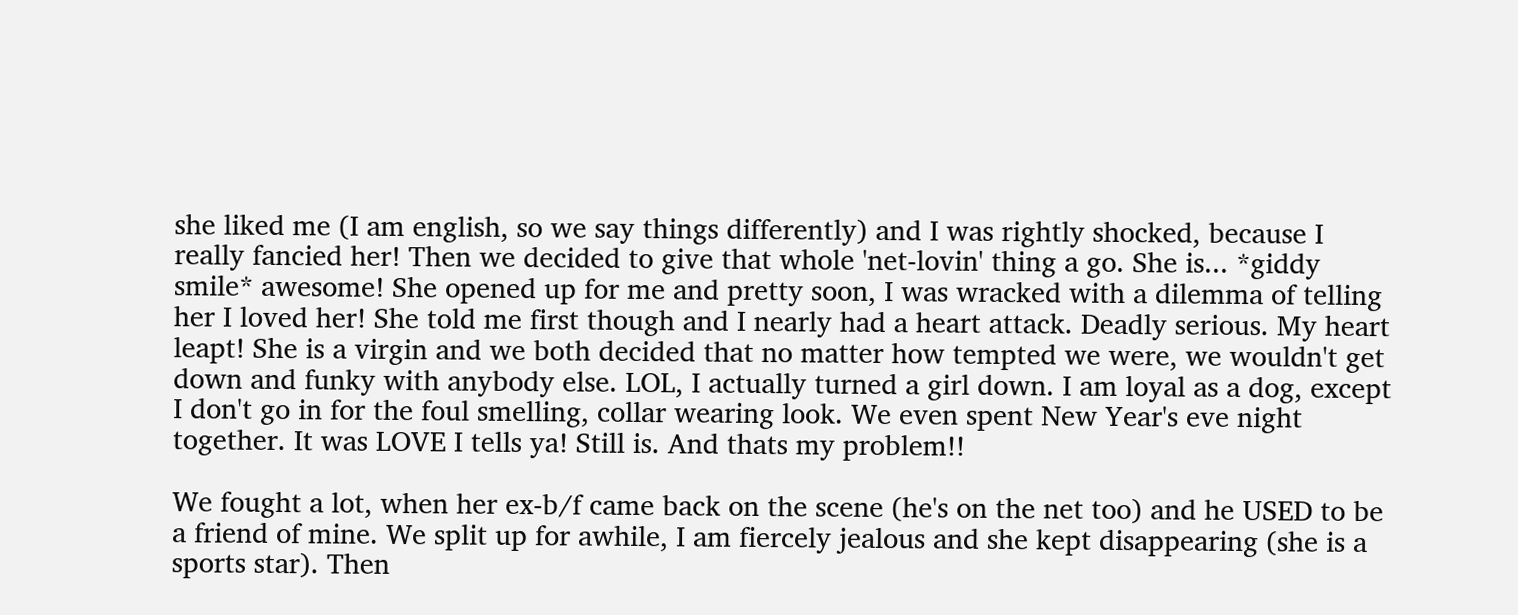she liked me (I am english, so we say things differently) and I was rightly shocked, because I really fancied her! Then we decided to give that whole 'net-lovin' thing a go. She is... *giddy smile* awesome! She opened up for me and pretty soon, I was wracked with a dilemma of telling her I loved her! She told me first though and I nearly had a heart attack. Deadly serious. My heart leapt! She is a virgin and we both decided that no matter how tempted we were, we wouldn't get down and funky with anybody else. LOL, I actually turned a girl down. I am loyal as a dog, except I don't go in for the foul smelling, collar wearing look. We even spent New Year's eve night together. It was LOVE I tells ya! Still is. And thats my problem!!

We fought a lot, when her ex-b/f came back on the scene (he's on the net too) and he USED to be a friend of mine. We split up for awhile, I am fiercely jealous and she kept disappearing (she is a sports star). Then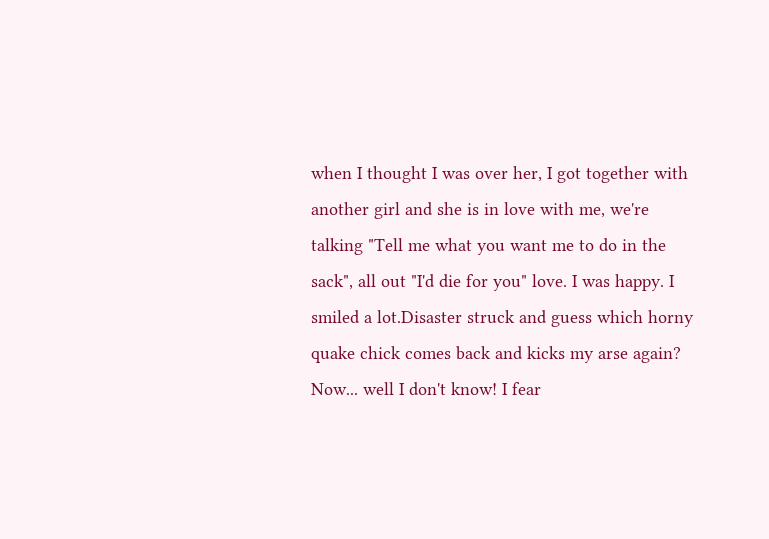when I thought I was over her, I got together with another girl and she is in love with me, we're talking "Tell me what you want me to do in the sack", all out "I'd die for you" love. I was happy. I smiled a lot.Disaster struck and guess which horny quake chick comes back and kicks my arse again? Now... well I don't know! I fear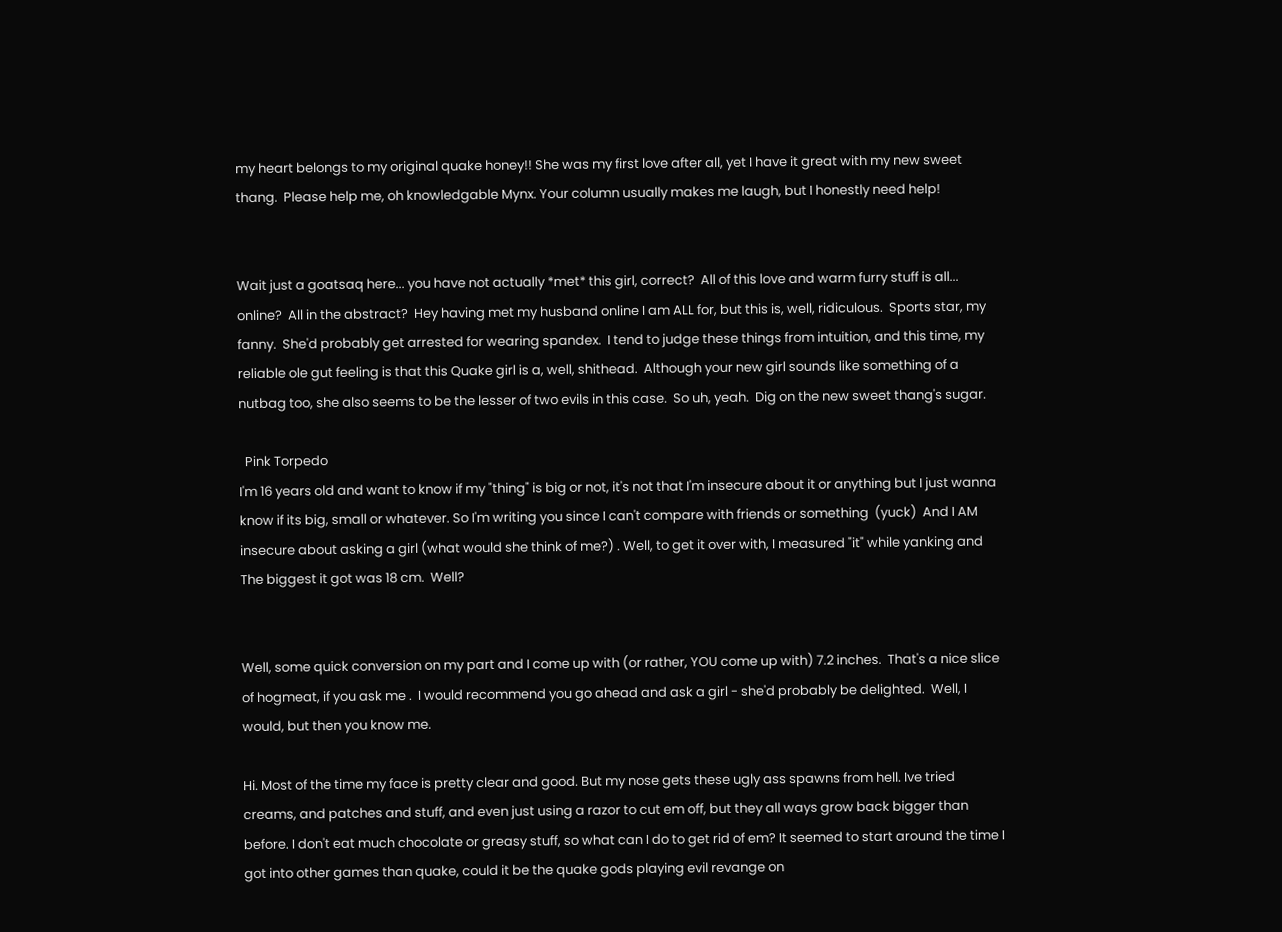my heart belongs to my original quake honey!! She was my first love after all, yet I have it great with my new sweet thang.  Please help me, oh knowledgable Mynx. Your column usually makes me laugh, but I honestly need help!


Wait just a goatsaq here... you have not actually *met* this girl, correct?  All of this love and warm furry stuff is all... online?  All in the abstract?  Hey having met my husband online I am ALL for, but this is, well, ridiculous.  Sports star, my fanny.  She'd probably get arrested for wearing spandex.  I tend to judge these things from intuition, and this time, my reliable ole gut feeling is that this Quake girl is a, well, shithead.  Although your new girl sounds like something of a nutbag too, she also seems to be the lesser of two evils in this case.  So uh, yeah.  Dig on the new sweet thang's sugar.

  Pink Torpedo
I'm 16 years old and want to know if my "thing" is big or not, it's not that I'm insecure about it or anything but I just wanna know if its big, small or whatever. So I'm writing you since I can't compare with friends or something  (yuck)  And I AM insecure about asking a girl (what would she think of me?) . Well, to get it over with, I measured "it" while yanking and The biggest it got was 18 cm.  Well?


Well, some quick conversion on my part and I come up with (or rather, YOU come up with) 7.2 inches.  That's a nice slice of hogmeat, if you ask me .  I would recommend you go ahead and ask a girl - she'd probably be delighted.  Well, I would, but then you know me.

Hi. Most of the time my face is pretty clear and good. But my nose gets these ugly ass spawns from hell. Ive tried creams, and patches and stuff, and even just using a razor to cut em off, but they all ways grow back bigger than before. I don't eat much chocolate or greasy stuff, so what can I do to get rid of em? It seemed to start around the time I got into other games than quake, could it be the quake gods playing evil revange on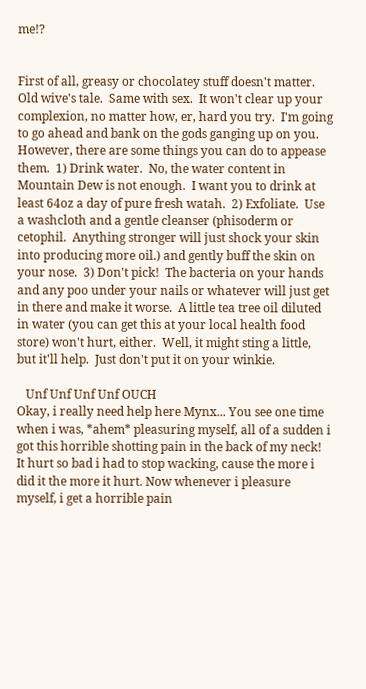me!?


First of all, greasy or chocolatey stuff doesn't matter.  Old wive's tale.  Same with sex.  It won't clear up your complexion, no matter how, er, hard you try.  I'm going to go ahead and bank on the gods ganging up on you.  However, there are some things you can do to appease them.  1) Drink water.  No, the water content in Mountain Dew is not enough.  I want you to drink at least 64oz a day of pure fresh watah.  2) Exfoliate.  Use a washcloth and a gentle cleanser (phisoderm or cetophil.  Anything stronger will just shock your skin into producing more oil.) and gently buff the skin on your nose.  3) Don't pick!  The bacteria on your hands and any poo under your nails or whatever will just get in there and make it worse.  A little tea tree oil diluted in water (you can get this at your local health food store) won't hurt, either.  Well, it might sting a little, but it'll help.  Just don't put it on your winkie.

   Unf Unf Unf Unf OUCH
Okay, i really need help here Mynx... You see one time when i was, *ahem* pleasuring myself, all of a sudden i got this horrible shotting pain in the back of my neck! It hurt so bad i had to stop wacking, cause the more i did it the more it hurt. Now whenever i pleasure myself, i get a horrible pain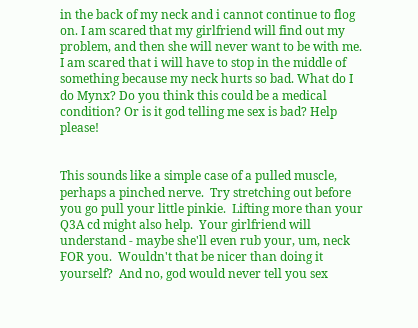in the back of my neck and i cannot continue to flog on. I am scared that my girlfriend will find out my problem, and then she will never want to be with me. I am scared that i will have to stop in the middle of something because my neck hurts so bad. What do I do Mynx? Do you think this could be a medical condition? Or is it god telling me sex is bad? Help please!


This sounds like a simple case of a pulled muscle, perhaps a pinched nerve.  Try stretching out before you go pull your little pinkie.  Lifting more than your Q3A cd might also help.  Your girlfriend will understand - maybe she'll even rub your, um, neck FOR you.  Wouldn't that be nicer than doing it yourself?  And no, god would never tell you sex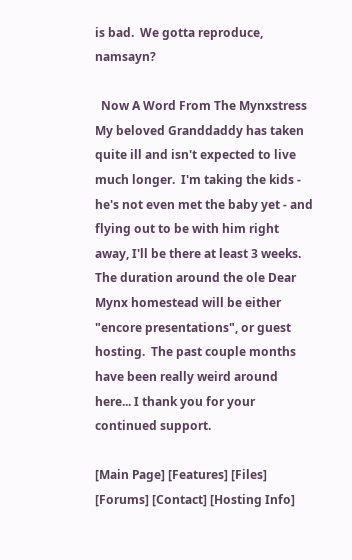is bad.  We gotta reproduce, namsayn?

  Now A Word From The Mynxstress
My beloved Granddaddy has taken quite ill and isn't expected to live much longer.  I'm taking the kids - he's not even met the baby yet - and flying out to be with him right away, I'll be there at least 3 weeks.  The duration around the ole Dear Mynx homestead will be either "encore presentations", or guest hosting.  The past couple months have been really weird around here... I thank you for your continued support.

[Main Page] [Features] [Files] [Forums] [Contact] [Hosting Info]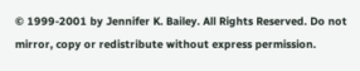© 1999-2001 by Jennifer K. Bailey. All Rights Reserved. Do not mirror, copy or redistribute without express permission.